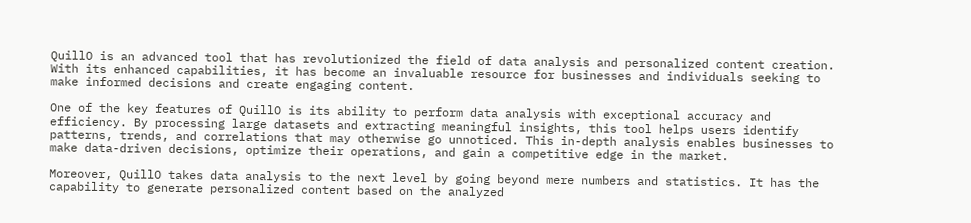QuillO is an advanced tool that has revolutionized the field of data analysis and personalized content creation. With its enhanced capabilities, it has become an invaluable resource for businesses and individuals seeking to make informed decisions and create engaging content.

One of the key features of QuillO is its ability to perform data analysis with exceptional accuracy and efficiency. By processing large datasets and extracting meaningful insights, this tool helps users identify patterns, trends, and correlations that may otherwise go unnoticed. This in-depth analysis enables businesses to make data-driven decisions, optimize their operations, and gain a competitive edge in the market.

Moreover, QuillO takes data analysis to the next level by going beyond mere numbers and statistics. It has the capability to generate personalized content based on the analyzed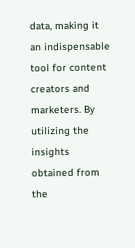data, making it an indispensable tool for content creators and marketers. By utilizing the insights obtained from the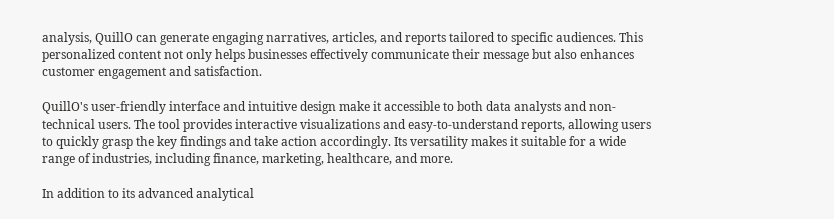analysis, QuillO can generate engaging narratives, articles, and reports tailored to specific audiences. This personalized content not only helps businesses effectively communicate their message but also enhances customer engagement and satisfaction.

QuillO's user-friendly interface and intuitive design make it accessible to both data analysts and non-technical users. The tool provides interactive visualizations and easy-to-understand reports, allowing users to quickly grasp the key findings and take action accordingly. Its versatility makes it suitable for a wide range of industries, including finance, marketing, healthcare, and more.

In addition to its advanced analytical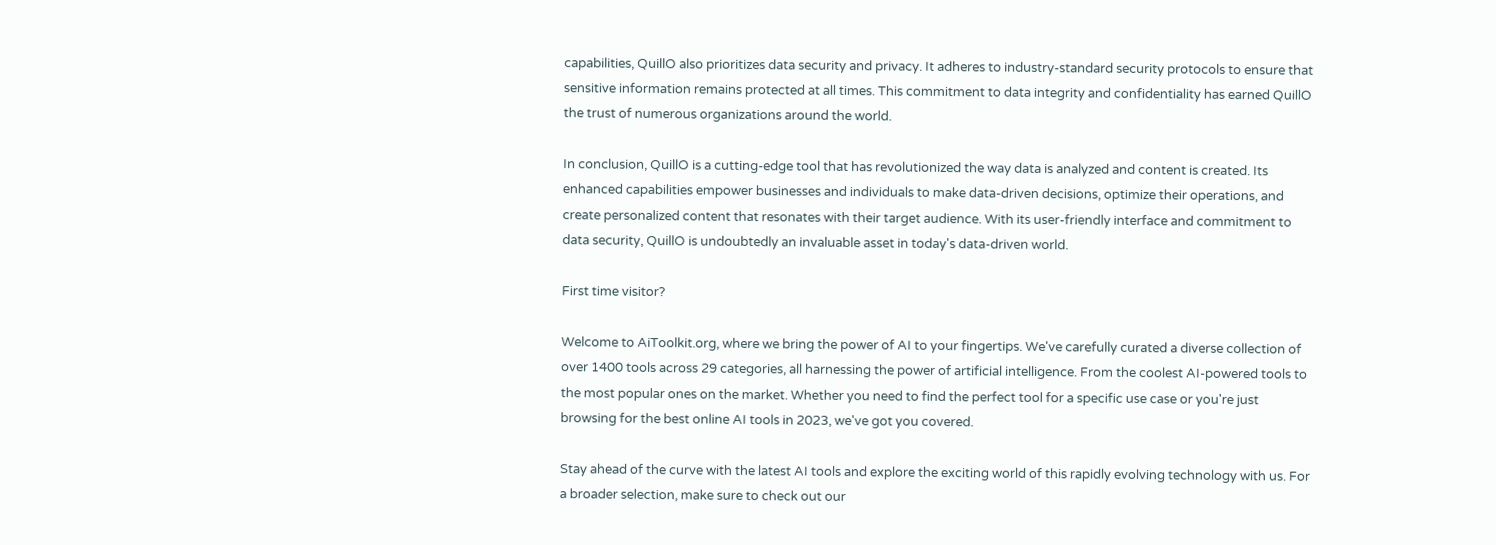capabilities, QuillO also prioritizes data security and privacy. It adheres to industry-standard security protocols to ensure that sensitive information remains protected at all times. This commitment to data integrity and confidentiality has earned QuillO the trust of numerous organizations around the world.

In conclusion, QuillO is a cutting-edge tool that has revolutionized the way data is analyzed and content is created. Its enhanced capabilities empower businesses and individuals to make data-driven decisions, optimize their operations, and create personalized content that resonates with their target audience. With its user-friendly interface and commitment to data security, QuillO is undoubtedly an invaluable asset in today's data-driven world.

First time visitor?

Welcome to AiToolkit.org, where we bring the power of AI to your fingertips. We've carefully curated a diverse collection of over 1400 tools across 29 categories, all harnessing the power of artificial intelligence. From the coolest AI-powered tools to the most popular ones on the market. Whether you need to find the perfect tool for a specific use case or you're just browsing for the best online AI tools in 2023, we've got you covered.

Stay ahead of the curve with the latest AI tools and explore the exciting world of this rapidly evolving technology with us. For a broader selection, make sure to check out our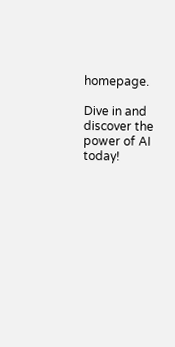homepage.

Dive in and discover the power of AI today!